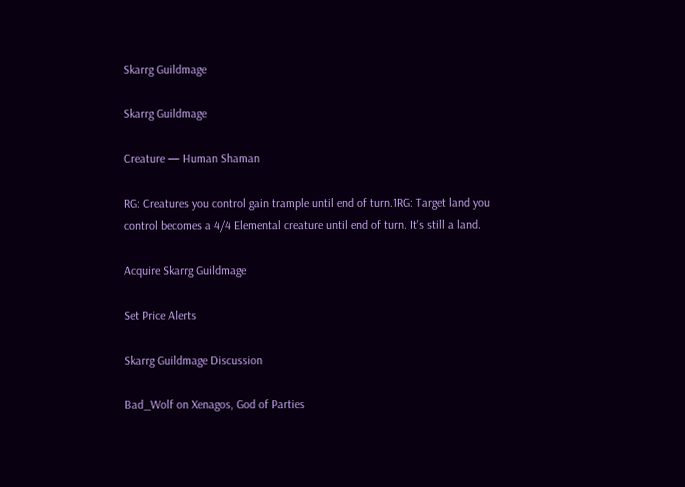Skarrg Guildmage

Skarrg Guildmage

Creature — Human Shaman

RG: Creatures you control gain trample until end of turn.1RG: Target land you control becomes a 4/4 Elemental creature until end of turn. It's still a land.

Acquire Skarrg Guildmage

Set Price Alerts

Skarrg Guildmage Discussion

Bad_Wolf on Xenagos, God of Parties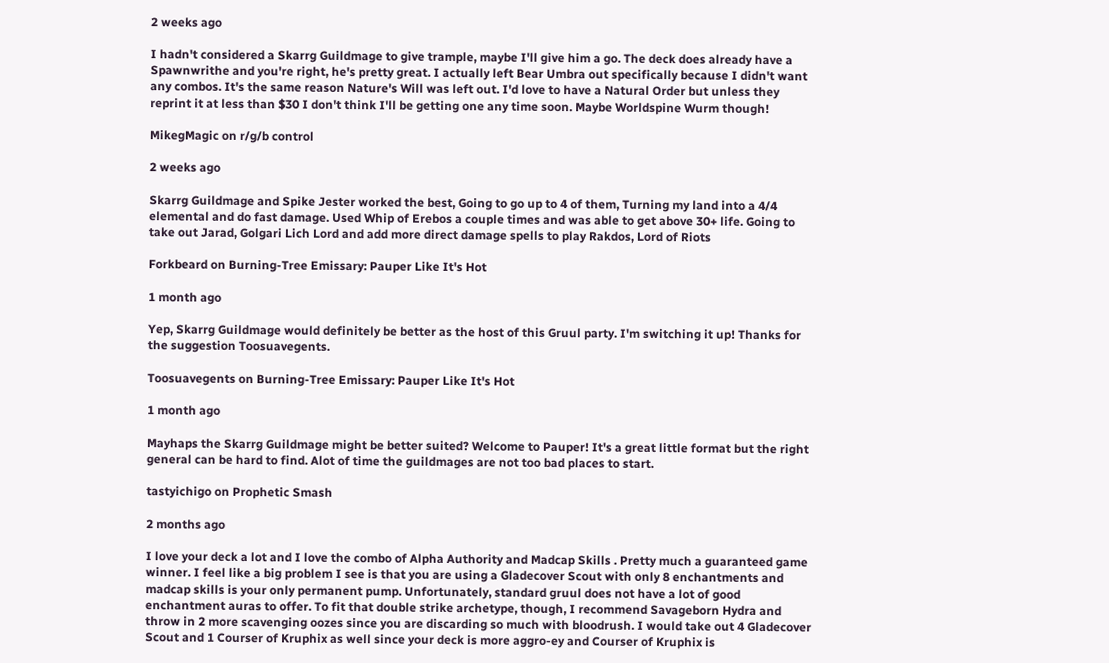2 weeks ago

I hadn't considered a Skarrg Guildmage to give trample, maybe I'll give him a go. The deck does already have a Spawnwrithe and you're right, he's pretty great. I actually left Bear Umbra out specifically because I didn't want any combos. It's the same reason Nature's Will was left out. I'd love to have a Natural Order but unless they reprint it at less than $30 I don't think I'll be getting one any time soon. Maybe Worldspine Wurm though!

MikegMagic on r/g/b control

2 weeks ago

Skarrg Guildmage and Spike Jester worked the best, Going to go up to 4 of them, Turning my land into a 4/4 elemental and do fast damage. Used Whip of Erebos a couple times and was able to get above 30+ life. Going to take out Jarad, Golgari Lich Lord and add more direct damage spells to play Rakdos, Lord of Riots

Forkbeard on Burning-Tree Emissary: Pauper Like It's Hot

1 month ago

Yep, Skarrg Guildmage would definitely be better as the host of this Gruul party. I'm switching it up! Thanks for the suggestion Toosuavegents.

Toosuavegents on Burning-Tree Emissary: Pauper Like It's Hot

1 month ago

Mayhaps the Skarrg Guildmage might be better suited? Welcome to Pauper! It's a great little format but the right general can be hard to find. Alot of time the guildmages are not too bad places to start.

tastyichigo on Prophetic Smash

2 months ago

I love your deck a lot and I love the combo of Alpha Authority and Madcap Skills . Pretty much a guaranteed game winner. I feel like a big problem I see is that you are using a Gladecover Scout with only 8 enchantments and madcap skills is your only permanent pump. Unfortunately, standard gruul does not have a lot of good enchantment auras to offer. To fit that double strike archetype, though, I recommend Savageborn Hydra and throw in 2 more scavenging oozes since you are discarding so much with bloodrush. I would take out 4 Gladecover Scout and 1 Courser of Kruphix as well since your deck is more aggro-ey and Courser of Kruphix is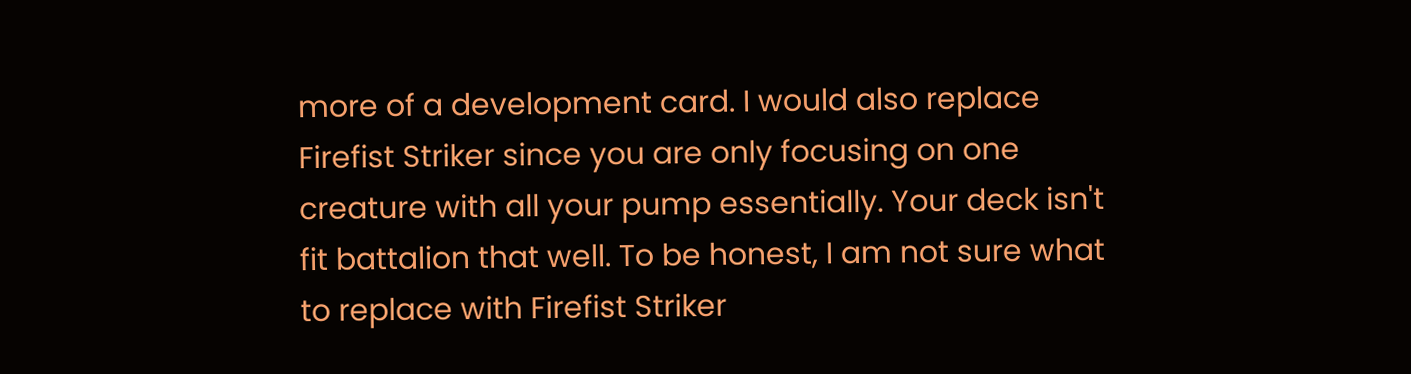more of a development card. I would also replace Firefist Striker since you are only focusing on one creature with all your pump essentially. Your deck isn't fit battalion that well. To be honest, I am not sure what to replace with Firefist Striker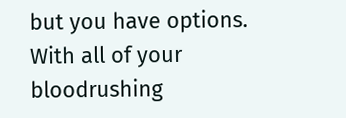but you have options. With all of your bloodrushing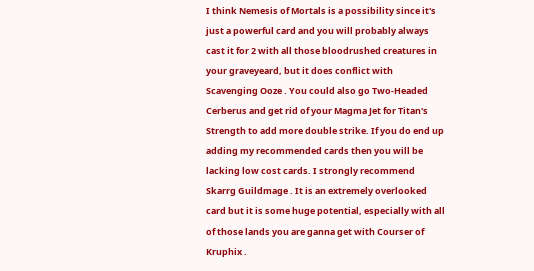I think Nemesis of Mortals is a possibility since it's just a powerful card and you will probably always cast it for 2 with all those bloodrushed creatures in your graveyeard, but it does conflict with Scavenging Ooze . You could also go Two-Headed Cerberus and get rid of your Magma Jet for Titan's Strength to add more double strike. If you do end up adding my recommended cards then you will be lacking low cost cards. I strongly recommend Skarrg Guildmage . It is an extremely overlooked card but it is some huge potential, especially with all of those lands you are ganna get with Courser of Kruphix .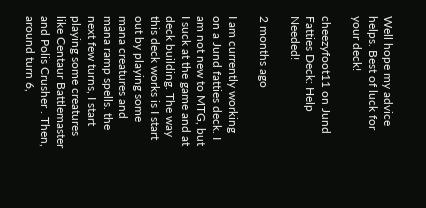Well hope my advice helps. Best of luck for your deck!

cheezyfoot11 on Jund Fatties Deck: Help Needed!

2 months ago

I am currently working on a Jund fatties deck. I am not new to MTG, but I suck at the game and at deck building. The way this deck works is I start out by playing some mana creatures and mana ramp spells. the next few turns, I start playing some creatures like Centaur Battlemaster and Polis Crusher . Then, around turn 6,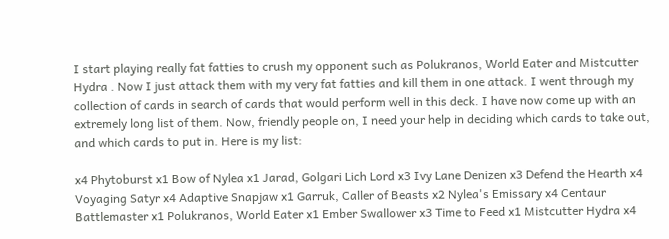I start playing really fat fatties to crush my opponent such as Polukranos, World Eater and Mistcutter Hydra . Now I just attack them with my very fat fatties and kill them in one attack. I went through my collection of cards in search of cards that would perform well in this deck. I have now come up with an extremely long list of them. Now, friendly people on, I need your help in deciding which cards to take out, and which cards to put in. Here is my list:

x4 Phytoburst x1 Bow of Nylea x1 Jarad, Golgari Lich Lord x3 Ivy Lane Denizen x3 Defend the Hearth x4 Voyaging Satyr x4 Adaptive Snapjaw x1 Garruk, Caller of Beasts x2 Nylea's Emissary x4 Centaur Battlemaster x1 Polukranos, World Eater x1 Ember Swallower x3 Time to Feed x1 Mistcutter Hydra x4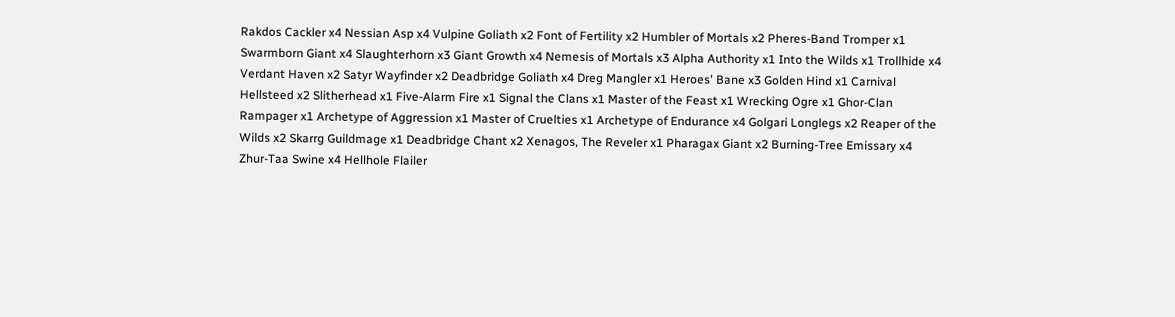Rakdos Cackler x4 Nessian Asp x4 Vulpine Goliath x2 Font of Fertility x2 Humbler of Mortals x2 Pheres-Band Tromper x1 Swarmborn Giant x4 Slaughterhorn x3 Giant Growth x4 Nemesis of Mortals x3 Alpha Authority x1 Into the Wilds x1 Trollhide x4 Verdant Haven x2 Satyr Wayfinder x2 Deadbridge Goliath x4 Dreg Mangler x1 Heroes' Bane x3 Golden Hind x1 Carnival Hellsteed x2 Slitherhead x1 Five-Alarm Fire x1 Signal the Clans x1 Master of the Feast x1 Wrecking Ogre x1 Ghor-Clan Rampager x1 Archetype of Aggression x1 Master of Cruelties x1 Archetype of Endurance x4 Golgari Longlegs x2 Reaper of the Wilds x2 Skarrg Guildmage x1 Deadbridge Chant x2 Xenagos, The Reveler x1 Pharagax Giant x2 Burning-Tree Emissary x4 Zhur-Taa Swine x4 Hellhole Flailer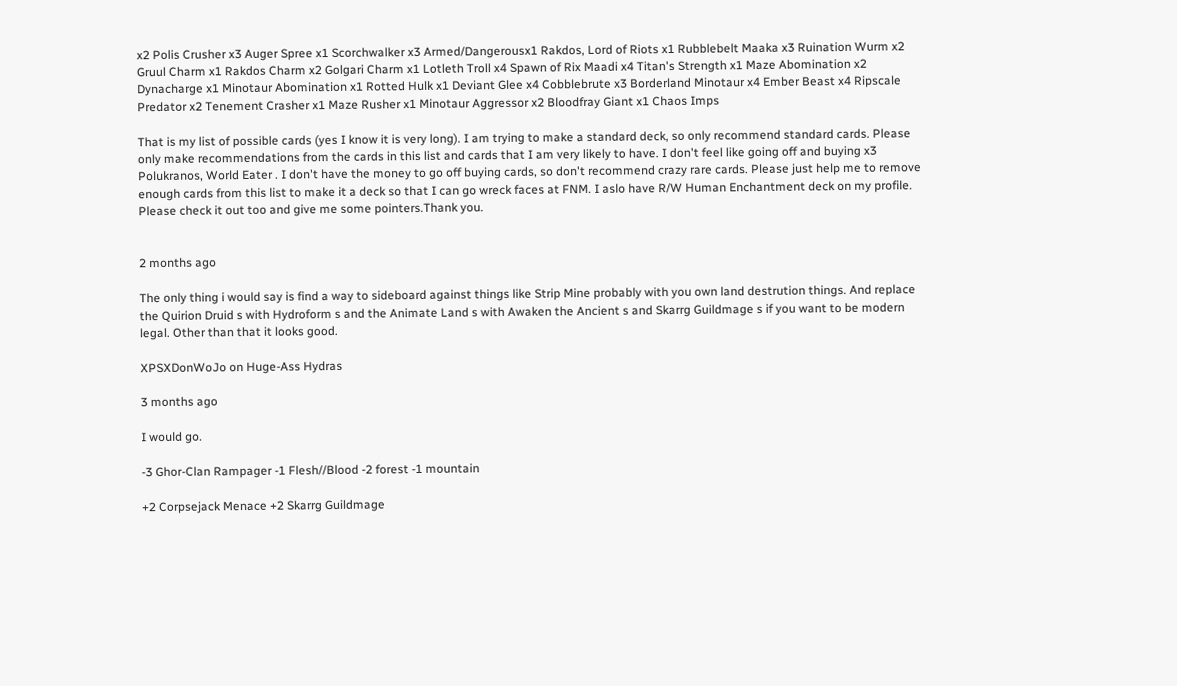x2 Polis Crusher x3 Auger Spree x1 Scorchwalker x3 Armed/Dangerousx1 Rakdos, Lord of Riots x1 Rubblebelt Maaka x3 Ruination Wurm x2 Gruul Charm x1 Rakdos Charm x2 Golgari Charm x1 Lotleth Troll x4 Spawn of Rix Maadi x4 Titan's Strength x1 Maze Abomination x2 Dynacharge x1 Minotaur Abomination x1 Rotted Hulk x1 Deviant Glee x4 Cobblebrute x3 Borderland Minotaur x4 Ember Beast x4 Ripscale Predator x2 Tenement Crasher x1 Maze Rusher x1 Minotaur Aggressor x2 Bloodfray Giant x1 Chaos Imps

That is my list of possible cards (yes I know it is very long). I am trying to make a standard deck, so only recommend standard cards. Please only make recommendations from the cards in this list and cards that I am very likely to have. I don't feel like going off and buying x3 Polukranos, World Eater . I don't have the money to go off buying cards, so don't recommend crazy rare cards. Please just help me to remove enough cards from this list to make it a deck so that I can go wreck faces at FNM. I aslo have R/W Human Enchantment deck on my profile. Please check it out too and give me some pointers.Thank you.


2 months ago

The only thing i would say is find a way to sideboard against things like Strip Mine probably with you own land destrution things. And replace the Quirion Druid s with Hydroform s and the Animate Land s with Awaken the Ancient s and Skarrg Guildmage s if you want to be modern legal. Other than that it looks good.

XPSXDonWoJo on Huge-Ass Hydras

3 months ago

I would go.

-3 Ghor-Clan Rampager -1 Flesh//Blood -2 forest -1 mountain

+2 Corpsejack Menace +2 Skarrg Guildmage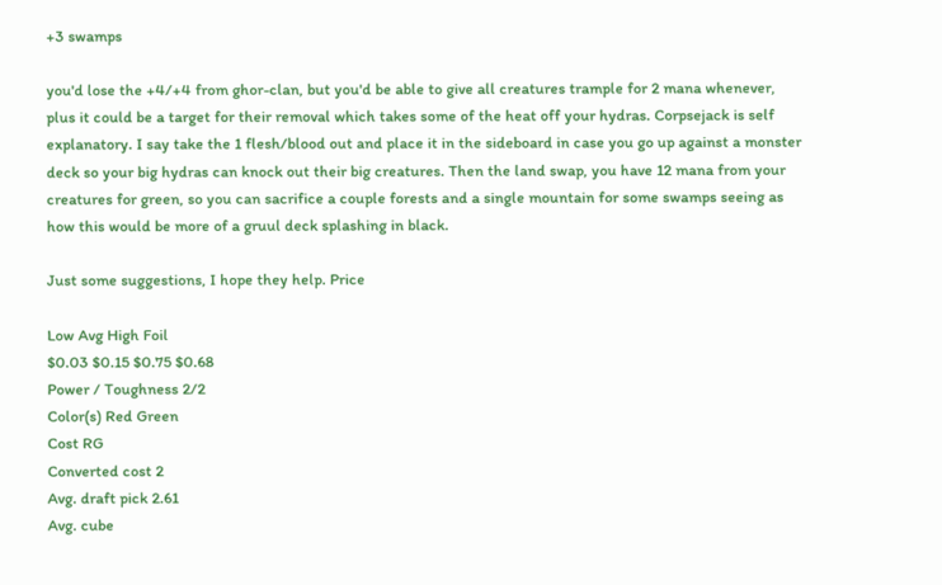+3 swamps

you'd lose the +4/+4 from ghor-clan, but you'd be able to give all creatures trample for 2 mana whenever, plus it could be a target for their removal which takes some of the heat off your hydras. Corpsejack is self explanatory. I say take the 1 flesh/blood out and place it in the sideboard in case you go up against a monster deck so your big hydras can knock out their big creatures. Then the land swap, you have 12 mana from your creatures for green, so you can sacrifice a couple forests and a single mountain for some swamps seeing as how this would be more of a gruul deck splashing in black.

Just some suggestions, I hope they help. Price

Low Avg High Foil
$0.03 $0.15 $0.75 $0.68
Power / Toughness 2/2
Color(s) Red Green
Cost RG
Converted cost 2
Avg. draft pick 2.61
Avg. cube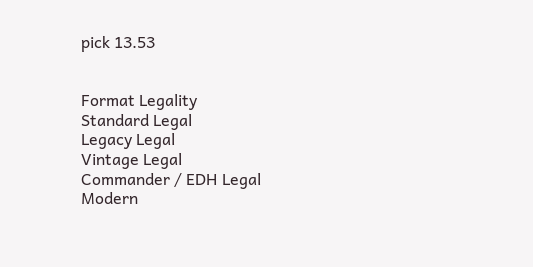pick 13.53


Format Legality
Standard Legal
Legacy Legal
Vintage Legal
Commander / EDH Legal
Modern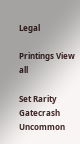Legal

Printings View all

Set Rarity
Gatecrash Uncommon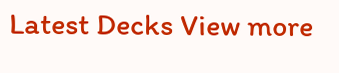Latest Decks View more